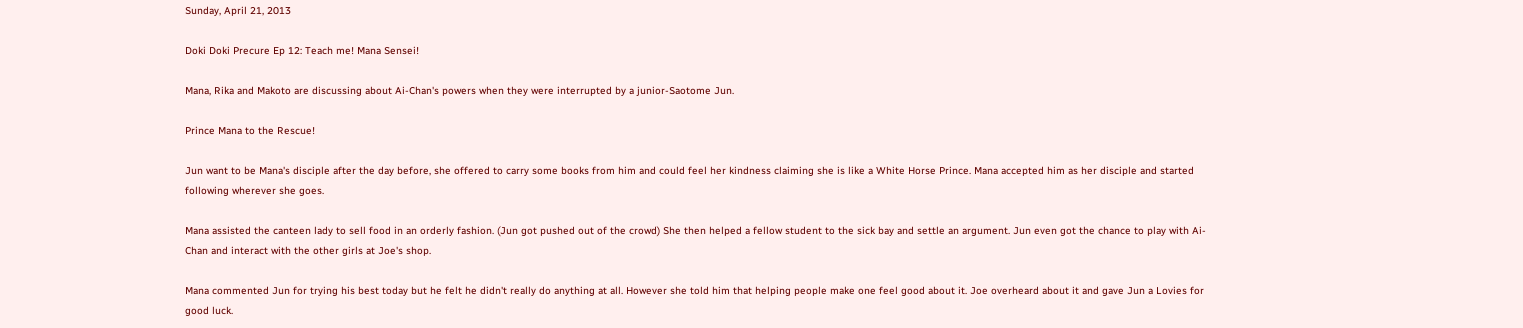Sunday, April 21, 2013

Doki Doki Precure Ep 12: Teach me! Mana Sensei!

Mana, Rika and Makoto are discussing about Ai-Chan's powers when they were interrupted by a junior-Saotome Jun.

Prince Mana to the Rescue!

Jun want to be Mana's disciple after the day before, she offered to carry some books from him and could feel her kindness claiming she is like a White Horse Prince. Mana accepted him as her disciple and started following wherever she goes.

Mana assisted the canteen lady to sell food in an orderly fashion. (Jun got pushed out of the crowd) She then helped a fellow student to the sick bay and settle an argument. Jun even got the chance to play with Ai-Chan and interact with the other girls at Joe's shop.

Mana commented Jun for trying his best today but he felt he didn't really do anything at all. However she told him that helping people make one feel good about it. Joe overheard about it and gave Jun a Lovies for good luck.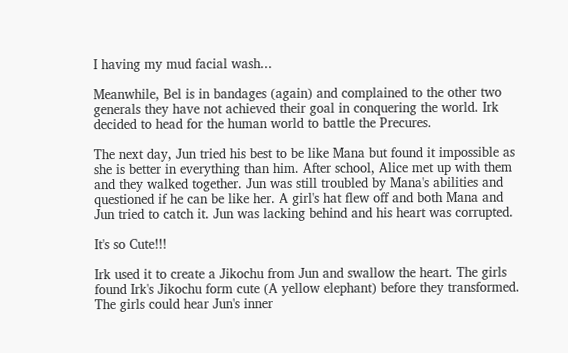I having my mud facial wash...

Meanwhile, Bel is in bandages (again) and complained to the other two generals they have not achieved their goal in conquering the world. Irk decided to head for the human world to battle the Precures.

The next day, Jun tried his best to be like Mana but found it impossible as she is better in everything than him. After school, Alice met up with them and they walked together. Jun was still troubled by Mana's abilities and questioned if he can be like her. A girl's hat flew off and both Mana and Jun tried to catch it. Jun was lacking behind and his heart was corrupted.

It's so Cute!!!

Irk used it to create a Jikochu from Jun and swallow the heart. The girls found Irk's Jikochu form cute (A yellow elephant) before they transformed. The girls could hear Jun's inner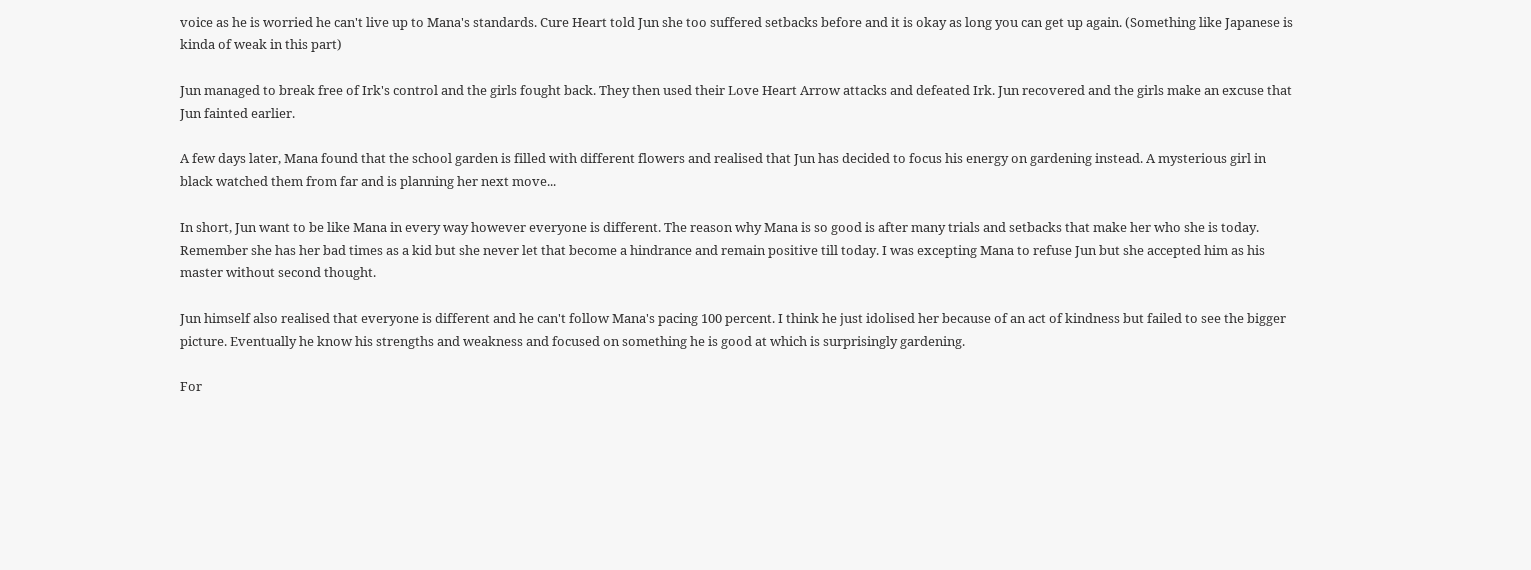voice as he is worried he can't live up to Mana's standards. Cure Heart told Jun she too suffered setbacks before and it is okay as long you can get up again. (Something like Japanese is kinda of weak in this part)

Jun managed to break free of Irk's control and the girls fought back. They then used their Love Heart Arrow attacks and defeated Irk. Jun recovered and the girls make an excuse that Jun fainted earlier.

A few days later, Mana found that the school garden is filled with different flowers and realised that Jun has decided to focus his energy on gardening instead. A mysterious girl in black watched them from far and is planning her next move...

In short, Jun want to be like Mana in every way however everyone is different. The reason why Mana is so good is after many trials and setbacks that make her who she is today. Remember she has her bad times as a kid but she never let that become a hindrance and remain positive till today. I was excepting Mana to refuse Jun but she accepted him as his master without second thought.

Jun himself also realised that everyone is different and he can't follow Mana's pacing 100 percent. I think he just idolised her because of an act of kindness but failed to see the bigger picture. Eventually he know his strengths and weakness and focused on something he is good at which is surprisingly gardening.

For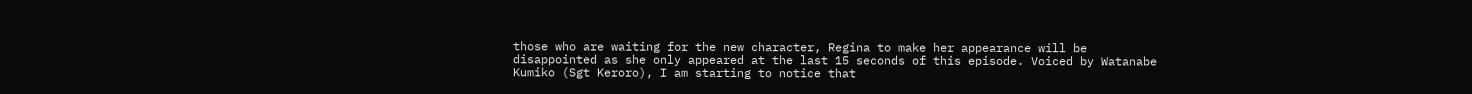those who are waiting for the new character, Regina to make her appearance will be disappointed as she only appeared at the last 15 seconds of this episode. Voiced by Watanabe Kumiko (Sgt Keroro), I am starting to notice that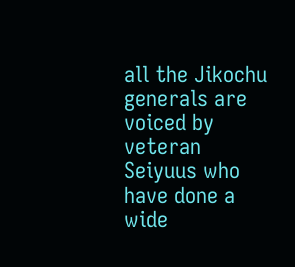all the Jikochu generals are voiced by veteran Seiyuus who have done a wide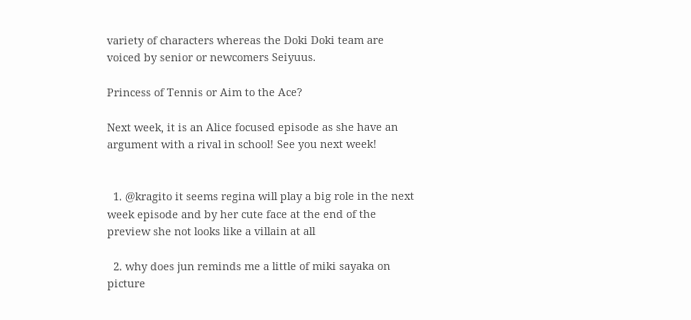variety of characters whereas the Doki Doki team are voiced by senior or newcomers Seiyuus.

Princess of Tennis or Aim to the Ace?

Next week, it is an Alice focused episode as she have an argument with a rival in school! See you next week!


  1. @kragito it seems regina will play a big role in the next week episode and by her cute face at the end of the preview she not looks like a villain at all

  2. why does jun reminds me a little of miki sayaka on picture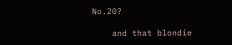No.20?

    and that blondie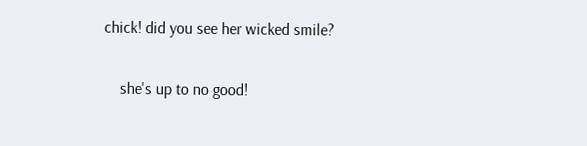chick! did you see her wicked smile?

    she's up to no good!